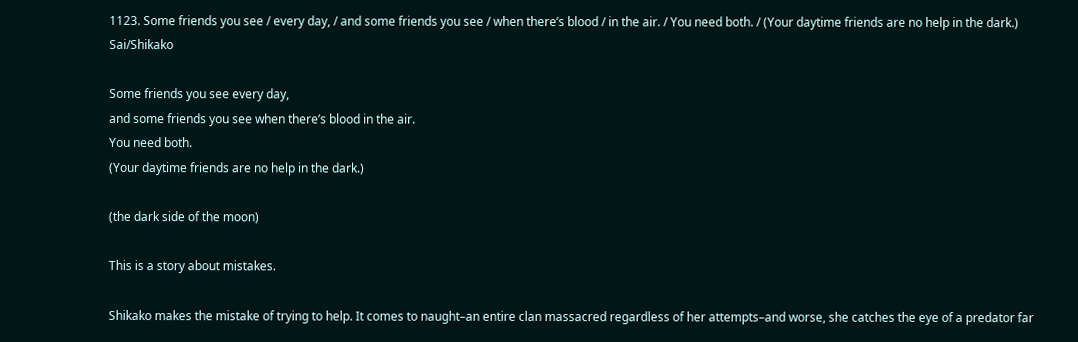1123. Some friends you see / every day, / and some friends you see / when there’s blood / in the air. / You need both. / (Your daytime friends are no help in the dark.) Sai/Shikako

Some friends you see every day,
and some friends you see when there’s blood in the air.
You need both.
(Your daytime friends are no help in the dark.)

(the dark side of the moon)

This is a story about mistakes.

Shikako makes the mistake of trying to help. It comes to naught–an entire clan massacred regardless of her attempts–and worse, she catches the eye of a predator far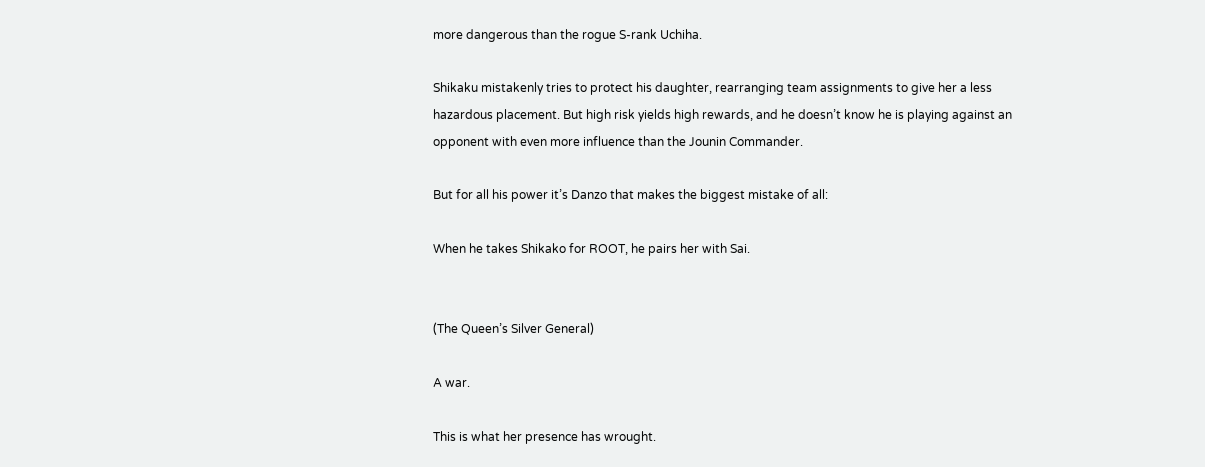more dangerous than the rogue S-rank Uchiha.

Shikaku mistakenly tries to protect his daughter, rearranging team assignments to give her a less hazardous placement. But high risk yields high rewards, and he doesn’t know he is playing against an opponent with even more influence than the Jounin Commander.

But for all his power it’s Danzo that makes the biggest mistake of all:

When he takes Shikako for ROOT, he pairs her with Sai.


(The Queen’s Silver General)

A war.

This is what her presence has wrought.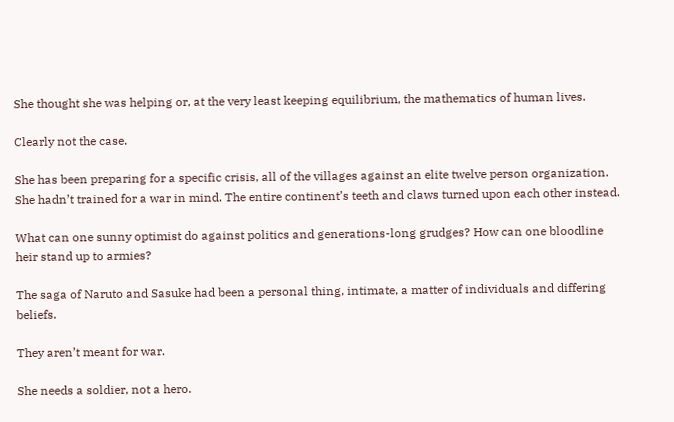She thought she was helping or, at the very least keeping equilibrium, the mathematics of human lives.

Clearly not the case.

She has been preparing for a specific crisis, all of the villages against an elite twelve person organization. She hadn’t trained for a war in mind. The entire continent’s teeth and claws turned upon each other instead.

What can one sunny optimist do against politics and generations-long grudges? How can one bloodline heir stand up to armies?

The saga of Naruto and Sasuke had been a personal thing, intimate, a matter of individuals and differing beliefs.

They aren’t meant for war.

She needs a soldier, not a hero.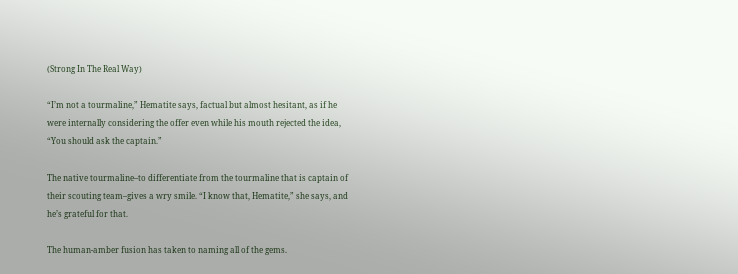(Strong In The Real Way)

“I’m not a tourmaline,” Hematite says, factual but almost hesitant, as if he were internally considering the offer even while his mouth rejected the idea, “You should ask the captain.”

The native tourmaline–to differentiate from the tourmaline that is captain of their scouting team–gives a wry smile. “I know that, Hematite,” she says, and he’s grateful for that.

The human-amber fusion has taken to naming all of the gems.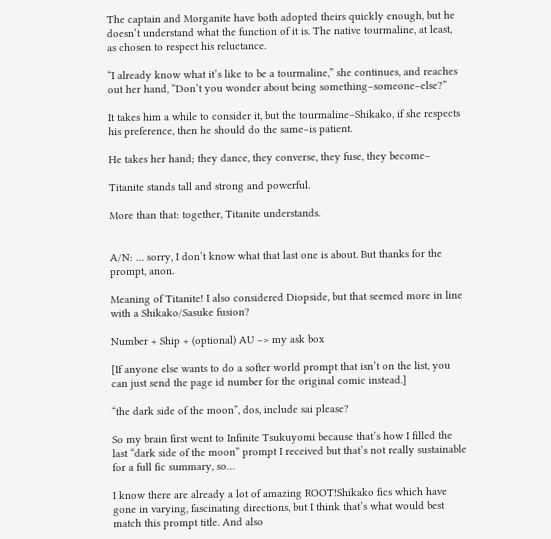The captain and Morganite have both adopted theirs quickly enough, but he doesn’t understand what the function of it is. The native tourmaline, at least, as chosen to respect his reluctance.

“I already know what it’s like to be a tourmaline,” she continues, and reaches out her hand, “Don’t you wonder about being something–someone–else?”

It takes him a while to consider it, but the tourmaline–Shikako, if she respects his preference, then he should do the same–is patient.

He takes her hand; they dance, they converse, they fuse, they become–

Titanite stands tall and strong and powerful.

More than that: together, Titanite understands.


A/N: … sorry, I don’t know what that last one is about. But thanks for the prompt, anon.

Meaning of Titanite! I also considered Diopside, but that seemed more in line with a Shikako/Sasuke fusion?

Number + Ship + (optional) AU –> my ask box

[If anyone else wants to do a softer world prompt that isn’t on the list, you can just send the page id number for the original comic instead.]

“the dark side of the moon”, dos, include sai please?

So my brain first went to Infinite Tsukuyomi because that’s how I filled the last “dark side of the moon” prompt I received but that’s not really sustainable for a full fic summary, so…

I know there are already a lot of amazing ROOT!Shikako fics which have gone in varying, fascinating directions, but I think that’s what would best match this prompt title. And also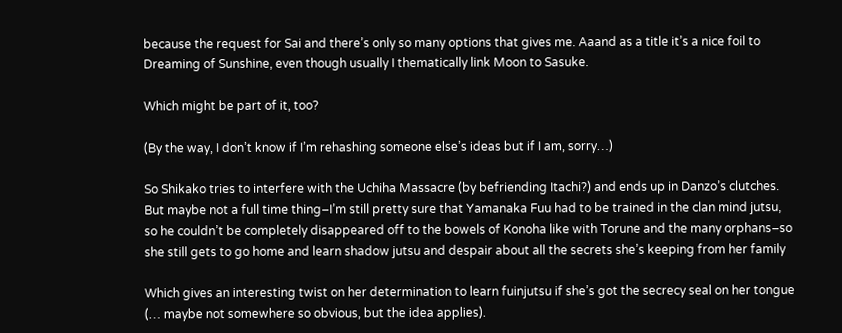because the request for Sai and there’s only so many options that gives me. Aaand as a title it’s a nice foil to Dreaming of Sunshine, even though usually I thematically link Moon to Sasuke.

Which might be part of it, too?

(By the way, I don’t know if I’m rehashing someone else’s ideas but if I am, sorry…)

So Shikako tries to interfere with the Uchiha Massacre (by befriending Itachi?) and ends up in Danzo’s clutches. But maybe not a full time thing–I’m still pretty sure that Yamanaka Fuu had to be trained in the clan mind jutsu, so he couldn’t be completely disappeared off to the bowels of Konoha like with Torune and the many orphans–so she still gets to go home and learn shadow jutsu and despair about all the secrets she’s keeping from her family

Which gives an interesting twist on her determination to learn fuinjutsu if she’s got the secrecy seal on her tongue (… maybe not somewhere so obvious, but the idea applies).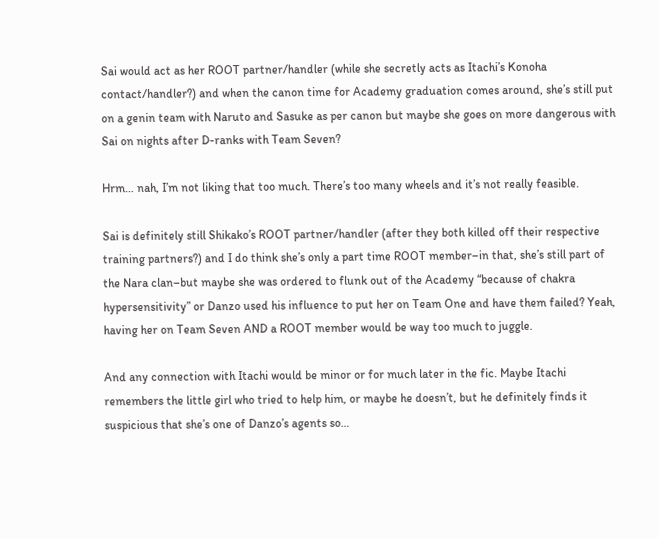Sai would act as her ROOT partner/handler (while she secretly acts as Itachi’s Konoha contact/handler?) and when the canon time for Academy graduation comes around, she’s still put on a genin team with Naruto and Sasuke as per canon but maybe she goes on more dangerous with Sai on nights after D-ranks with Team Seven?

Hrm… nah, I’m not liking that too much. There’s too many wheels and it’s not really feasible.

Sai is definitely still Shikako’s ROOT partner/handler (after they both killed off their respective training partners?) and I do think she’s only a part time ROOT member–in that, she’s still part of the Nara clan–but maybe she was ordered to flunk out of the Academy “because of chakra hypersensitivity” or Danzo used his influence to put her on Team One and have them failed? Yeah, having her on Team Seven AND a ROOT member would be way too much to juggle.

And any connection with Itachi would be minor or for much later in the fic. Maybe Itachi remembers the little girl who tried to help him, or maybe he doesn’t, but he definitely finds it suspicious that she’s one of Danzo’s agents so…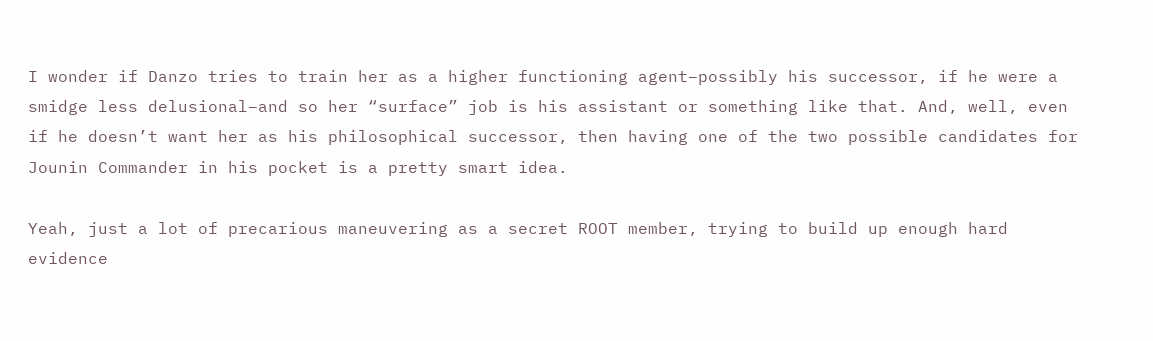I wonder if Danzo tries to train her as a higher functioning agent–possibly his successor, if he were a smidge less delusional–and so her “surface” job is his assistant or something like that. And, well, even if he doesn’t want her as his philosophical successor, then having one of the two possible candidates for Jounin Commander in his pocket is a pretty smart idea.

Yeah, just a lot of precarious maneuvering as a secret ROOT member, trying to build up enough hard evidence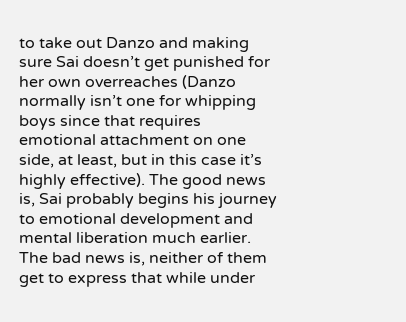to take out Danzo and making sure Sai doesn’t get punished for her own overreaches (Danzo normally isn’t one for whipping boys since that requires emotional attachment on one side, at least, but in this case it’s highly effective). The good news is, Sai probably begins his journey to emotional development and mental liberation much earlier. The bad news is, neither of them get to express that while under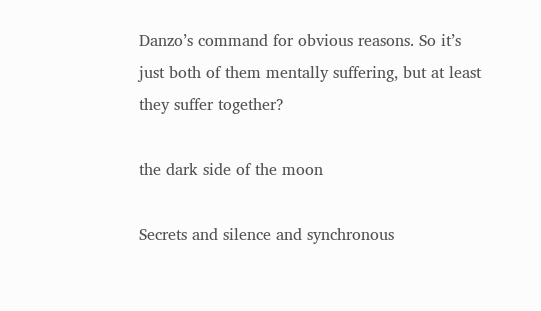Danzo’s command for obvious reasons. So it’s just both of them mentally suffering, but at least they suffer together?

the dark side of the moon

Secrets and silence and synchronous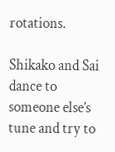rotations.

Shikako and Sai dance to someone else’s tune and try to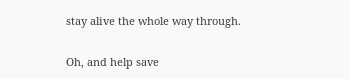stay alive the whole way through.

Oh, and help save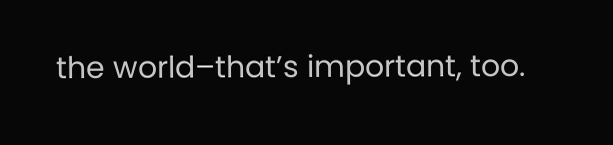the world–that’s important, too.